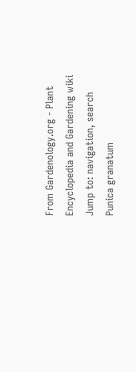From Gardenology.org - Plant Encyclopedia and Gardening wiki
Jump to: navigation, search
Punica granatum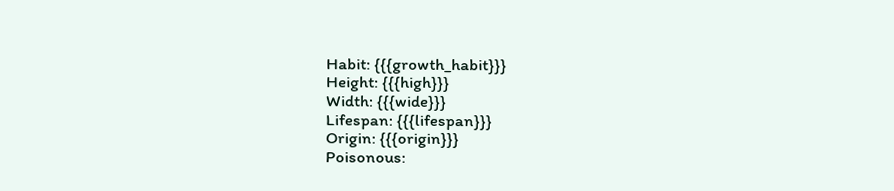Habit: {{{growth_habit}}}
Height: {{{high}}}
Width: {{{wide}}}
Lifespan: {{{lifespan}}}
Origin: {{{origin}}}
Poisonous: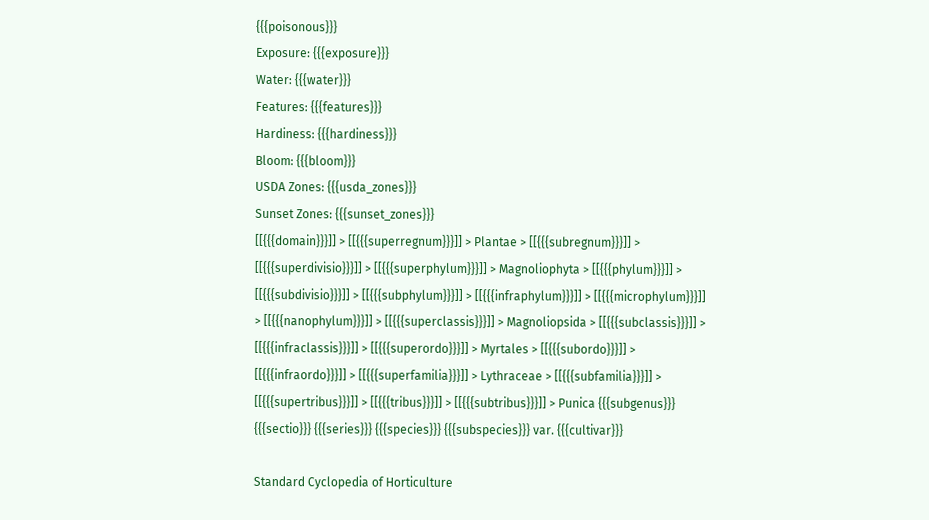{{{poisonous}}}
Exposure: {{{exposure}}}
Water: {{{water}}}
Features: {{{features}}}
Hardiness: {{{hardiness}}}
Bloom: {{{bloom}}}
USDA Zones: {{{usda_zones}}}
Sunset Zones: {{{sunset_zones}}}
[[{{{domain}}}]] > [[{{{superregnum}}}]] > Plantae > [[{{{subregnum}}}]] > [[{{{superdivisio}}}]] > [[{{{superphylum}}}]] > Magnoliophyta > [[{{{phylum}}}]] > [[{{{subdivisio}}}]] > [[{{{subphylum}}}]] > [[{{{infraphylum}}}]] > [[{{{microphylum}}}]] > [[{{{nanophylum}}}]] > [[{{{superclassis}}}]] > Magnoliopsida > [[{{{subclassis}}}]] > [[{{{infraclassis}}}]] > [[{{{superordo}}}]] > Myrtales > [[{{{subordo}}}]] > [[{{{infraordo}}}]] > [[{{{superfamilia}}}]] > Lythraceae > [[{{{subfamilia}}}]] > [[{{{supertribus}}}]] > [[{{{tribus}}}]] > [[{{{subtribus}}}]] > Punica {{{subgenus}}} {{{sectio}}} {{{series}}} {{{species}}} {{{subspecies}}} var. {{{cultivar}}}

Standard Cyclopedia of Horticulture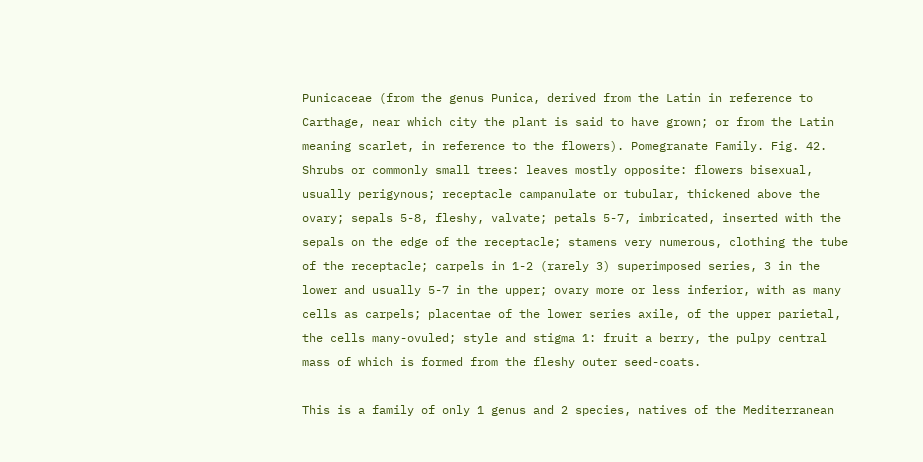Punicaceae (from the genus Punica, derived from the Latin in reference to Carthage, near which city the plant is said to have grown; or from the Latin meaning scarlet, in reference to the flowers). Pomegranate Family. Fig. 42. Shrubs or commonly small trees: leaves mostly opposite: flowers bisexual, usually perigynous; receptacle campanulate or tubular, thickened above the ovary; sepals 5-8, fleshy, valvate; petals 5-7, imbricated, inserted with the sepals on the edge of the receptacle; stamens very numerous, clothing the tube of the receptacle; carpels in 1-2 (rarely 3) superimposed series, 3 in the lower and usually 5-7 in the upper; ovary more or less inferior, with as many cells as carpels; placentae of the lower series axile, of the upper parietal, the cells many-ovuled; style and stigma 1: fruit a berry, the pulpy central mass of which is formed from the fleshy outer seed-coats.

This is a family of only 1 genus and 2 species, natives of the Mediterranean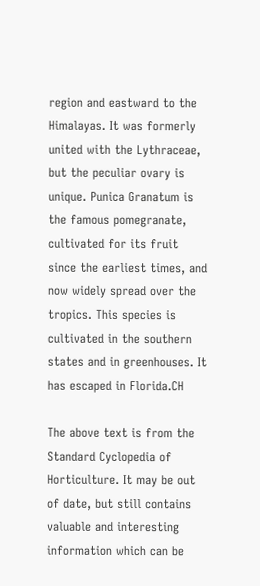region and eastward to the Himalayas. It was formerly united with the Lythraceae, but the peculiar ovary is unique. Punica Granatum is the famous pomegranate, cultivated for its fruit since the earliest times, and now widely spread over the tropics. This species is cultivated in the southern states and in greenhouses. It has escaped in Florida.CH

The above text is from the Standard Cyclopedia of Horticulture. It may be out of date, but still contains valuable and interesting information which can be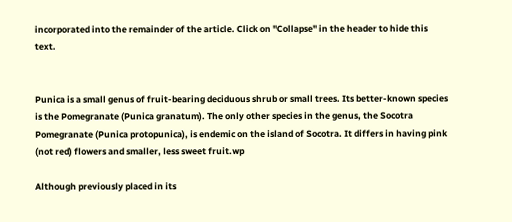incorporated into the remainder of the article. Click on "Collapse" in the header to hide this text.


Punica is a small genus of fruit-bearing deciduous shrub or small trees. Its better-known species is the Pomegranate (Punica granatum). The only other species in the genus, the Socotra Pomegranate (Punica protopunica), is endemic on the island of Socotra. It differs in having pink (not red) flowers and smaller, less sweet fruit.wp

Although previously placed in its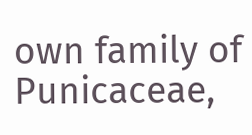own family of Punicaceae,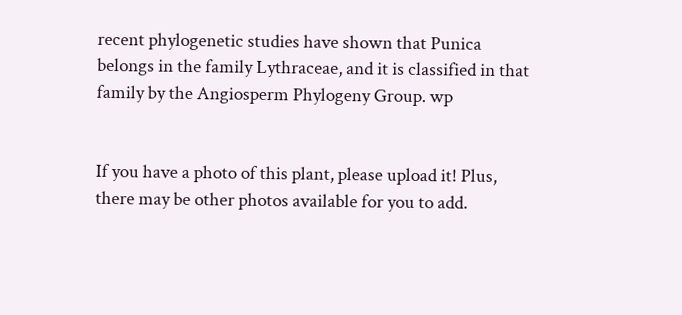recent phylogenetic studies have shown that Punica belongs in the family Lythraceae, and it is classified in that family by the Angiosperm Phylogeny Group. wp


If you have a photo of this plant, please upload it! Plus, there may be other photos available for you to add.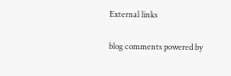External links

blog comments powered by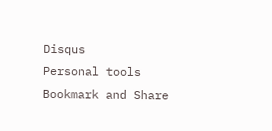Disqus
Personal tools
Bookmark and Share